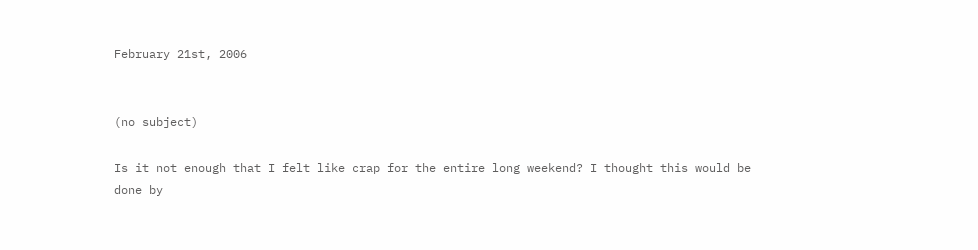February 21st, 2006


(no subject)

Is it not enough that I felt like crap for the entire long weekend? I thought this would be done by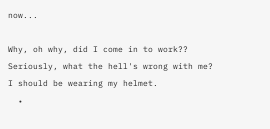now...

Why, oh why, did I come in to work?? Seriously, what the hell's wrong with me? I should be wearing my helmet.
  •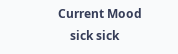Current Mood
    sick sick